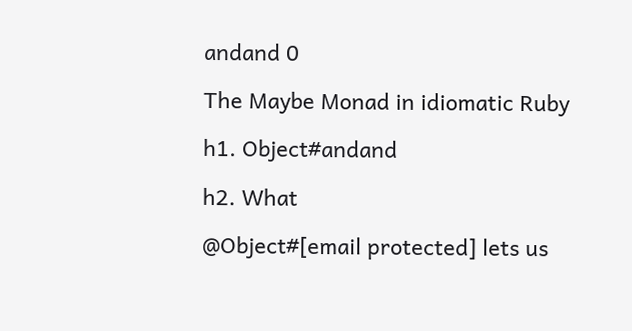andand 0

The Maybe Monad in idiomatic Ruby

h1. Object#andand

h2. What

@Object#[email protected] lets us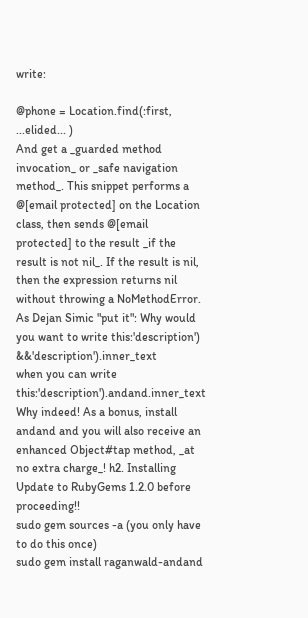write:

@phone = Location.find(:first, ...elided... )
And get a _guarded method invocation_ or _safe navigation method_. This snippet performs a @[email protected] on the Location class, then sends @[email protected] to the result _if the result is not nil_. If the result is nil, then the expression returns nil without throwing a NoMethodError. As Dejan Simic "put it": Why would you want to write this:'description') &&'description').inner_text
when you can write this:'description').andand.inner_text
Why indeed! As a bonus, install andand and you will also receive an enhanced Object#tap method, _at no extra charge_! h2. Installing Update to RubyGems 1.2.0 before proceeding!!
sudo gem sources -a (you only have to do this once)
sudo gem install raganwald-andand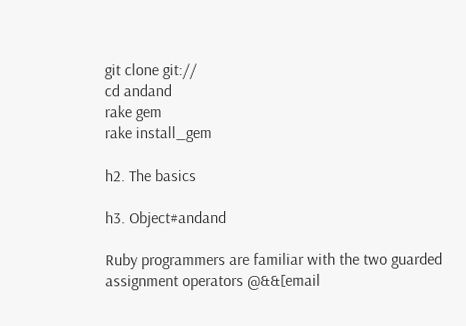git clone git://
cd andand
rake gem
rake install_gem

h2. The basics

h3. Object#andand

Ruby programmers are familiar with the two guarded assignment operators @&&[email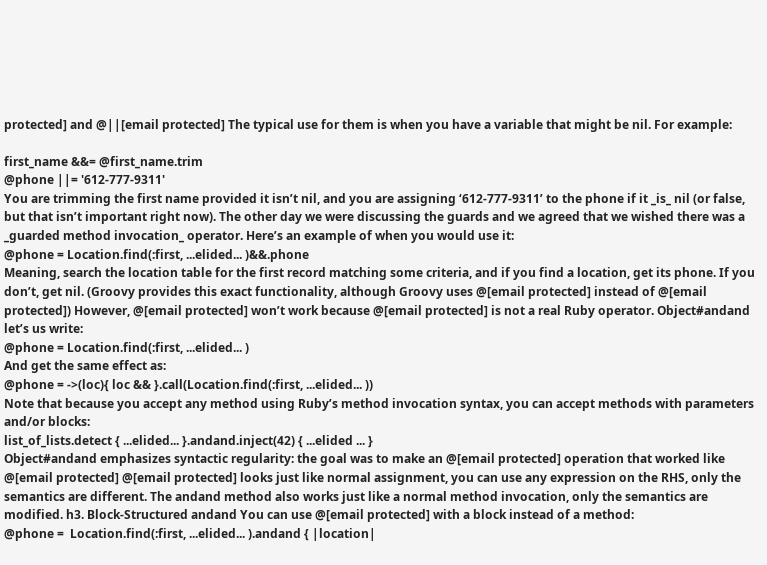protected] and @||[email protected] The typical use for them is when you have a variable that might be nil. For example:

first_name &&= @first_name.trim
@phone ||= '612-777-9311'
You are trimming the first name provided it isn’t nil, and you are assigning ‘612-777-9311’ to the phone if it _is_ nil (or false, but that isn’t important right now). The other day we were discussing the guards and we agreed that we wished there was a _guarded method invocation_ operator. Here’s an example of when you would use it:
@phone = Location.find(:first, ...elided... )&&.phone
Meaning, search the location table for the first record matching some criteria, and if you find a location, get its phone. If you don’t, get nil. (Groovy provides this exact functionality, although Groovy uses @[email protected] instead of @[email protected]) However, @[email protected] won’t work because @[email protected] is not a real Ruby operator. Object#andand let’s us write:
@phone = Location.find(:first, ...elided... )
And get the same effect as:
@phone = ->(loc){ loc && }.call(Location.find(:first, ...elided... ))
Note that because you accept any method using Ruby’s method invocation syntax, you can accept methods with parameters and/or blocks:
list_of_lists.detect { ...elided... }.andand.inject(42) { ...elided ... }
Object#andand emphasizes syntactic regularity: the goal was to make an @[email protected] operation that worked like @[email protected] @[email protected] looks just like normal assignment, you can use any expression on the RHS, only the semantics are different. The andand method also works just like a normal method invocation, only the semantics are modified. h3. Block-Structured andand You can use @[email protected] with a block instead of a method:
@phone =  Location.find(:first, ...elided... ).andand { |location|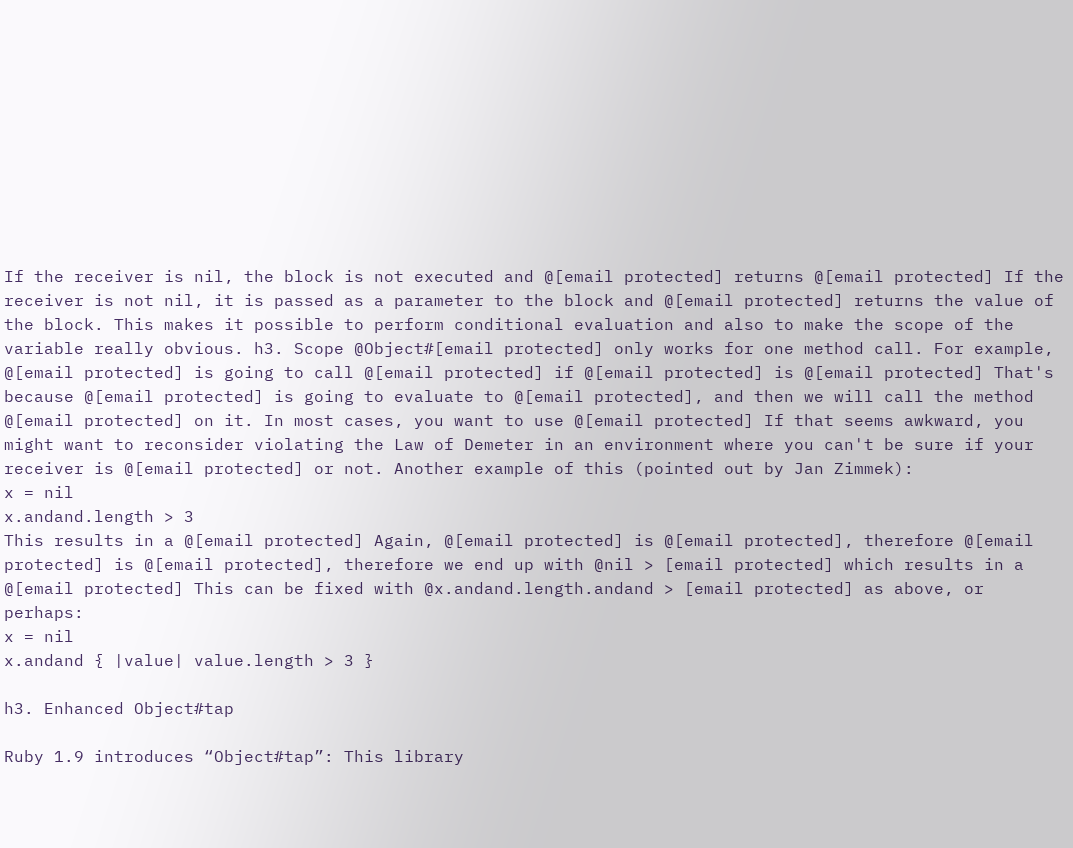If the receiver is nil, the block is not executed and @[email protected] returns @[email protected] If the receiver is not nil, it is passed as a parameter to the block and @[email protected] returns the value of the block. This makes it possible to perform conditional evaluation and also to make the scope of the variable really obvious. h3. Scope @Object#[email protected] only works for one method call. For example, @[email protected] is going to call @[email protected] if @[email protected] is @[email protected] That's because @[email protected] is going to evaluate to @[email protected], and then we will call the method @[email protected] on it. In most cases, you want to use @[email protected] If that seems awkward, you might want to reconsider violating the Law of Demeter in an environment where you can't be sure if your receiver is @[email protected] or not. Another example of this (pointed out by Jan Zimmek):
x = nil
x.andand.length > 3
This results in a @[email protected] Again, @[email protected] is @[email protected], therefore @[email protected] is @[email protected], therefore we end up with @nil > [email protected] which results in a @[email protected] This can be fixed with @x.andand.length.andand > [email protected] as above, or perhaps:
x = nil
x.andand { |value| value.length > 3 }

h3. Enhanced Object#tap

Ruby 1.9 introduces “Object#tap”: This library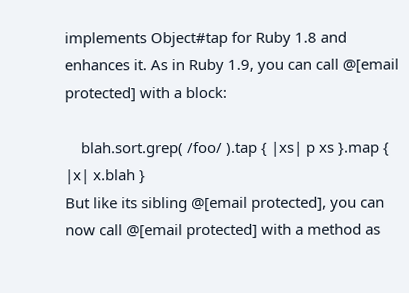implements Object#tap for Ruby 1.8 and enhances it. As in Ruby 1.9, you can call @[email protected] with a block:

    blah.sort.grep( /foo/ ).tap { |xs| p xs }.map { |x| x.blah }
But like its sibling @[email protected], you can now call @[email protected] with a method as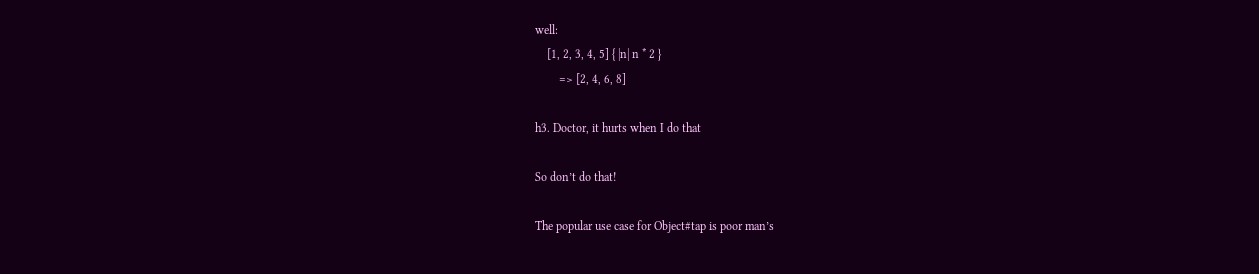well:
    [1, 2, 3, 4, 5] { |n| n * 2 }
        => [2, 4, 6, 8]

h3. Doctor, it hurts when I do that

So don’t do that!

The popular use case for Object#tap is poor man’s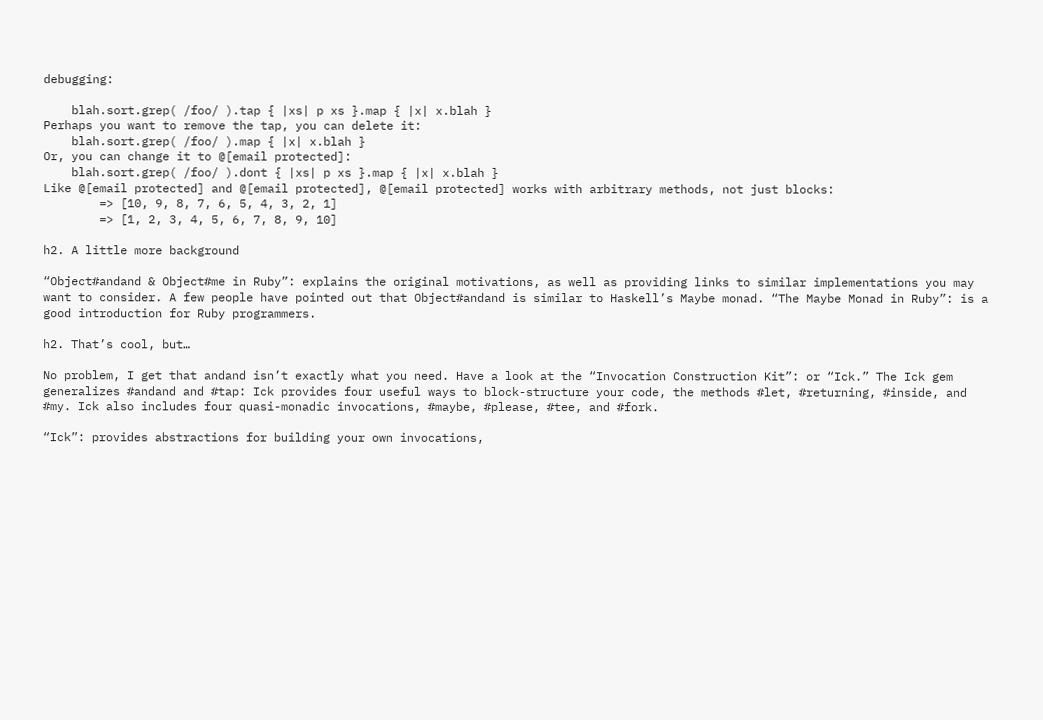debugging:

    blah.sort.grep( /foo/ ).tap { |xs| p xs }.map { |x| x.blah }
Perhaps you want to remove the tap, you can delete it:
    blah.sort.grep( /foo/ ).map { |x| x.blah }
Or, you can change it to @[email protected]:
    blah.sort.grep( /foo/ ).dont { |xs| p xs }.map { |x| x.blah }
Like @[email protected] and @[email protected], @[email protected] works with arbitrary methods, not just blocks:
        => [10, 9, 8, 7, 6, 5, 4, 3, 2, 1]
        => [1, 2, 3, 4, 5, 6, 7, 8, 9, 10]

h2. A little more background

“Object#andand & Object#me in Ruby”: explains the original motivations, as well as providing links to similar implementations you may want to consider. A few people have pointed out that Object#andand is similar to Haskell’s Maybe monad. “The Maybe Monad in Ruby”: is a good introduction for Ruby programmers.

h2. That’s cool, but…

No problem, I get that andand isn’t exactly what you need. Have a look at the “Invocation Construction Kit”: or “Ick.” The Ick gem generalizes #andand and #tap: Ick provides four useful ways to block-structure your code, the methods #let, #returning, #inside, and #my. Ick also includes four quasi-monadic invocations, #maybe, #please, #tee, and #fork.

“Ick”: provides abstractions for building your own invocations,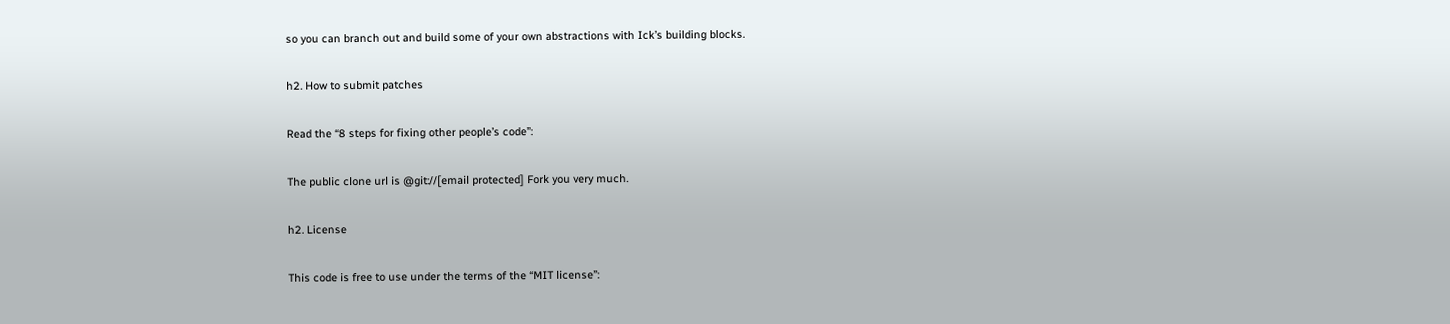so you can branch out and build some of your own abstractions with Ick’s building blocks.

h2. How to submit patches

Read the “8 steps for fixing other people’s code”:

The public clone url is @git://[email protected] Fork you very much.

h2. License

This code is free to use under the terms of the “MIT license”: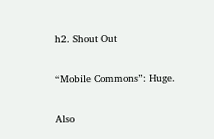h2. Shout Out

“Mobile Commons”: Huge.

Also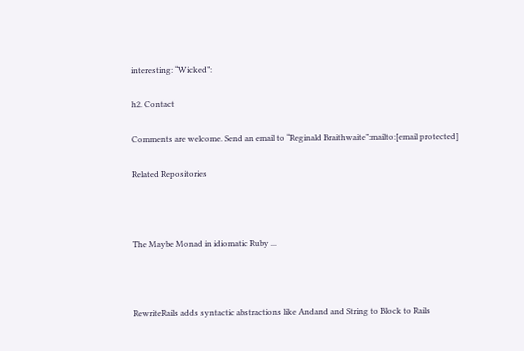interesting: “Wicked”:

h2. Contact

Comments are welcome. Send an email to “Reginald Braithwaite”:mailto:[email protected]

Related Repositories



The Maybe Monad in idiomatic Ruby ...



RewriteRails adds syntactic abstractions like Andand and String to Block to Rails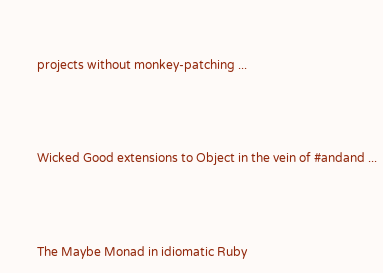projects without monkey-patching ...



Wicked Good extensions to Object in the vein of #andand ...



The Maybe Monad in idiomatic Ruby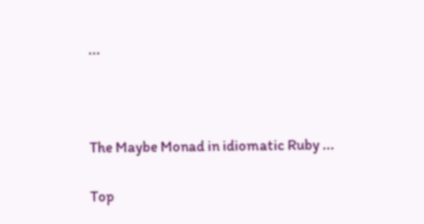...



The Maybe Monad in idiomatic Ruby ...

Top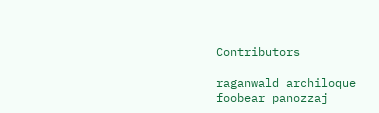Contributors

raganwald archiloque foobear panozzaj